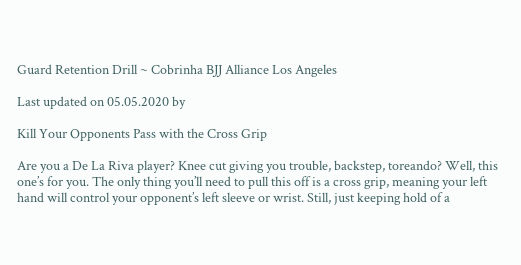Guard Retention Drill ~ Cobrinha BJJ Alliance Los Angeles

Last updated on 05.05.2020 by

Kill Your Opponents Pass with the Cross Grip

Are you a De La Riva player? Knee cut giving you trouble, backstep, toreando? Well, this one’s for you. The only thing you’ll need to pull this off is a cross grip, meaning your left hand will control your opponent’s left sleeve or wrist. Still, just keeping hold of a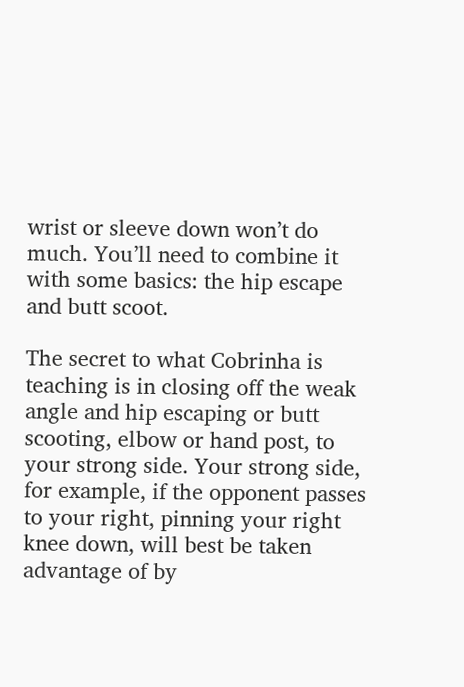wrist or sleeve down won’t do much. You’ll need to combine it with some basics: the hip escape and butt scoot.

The secret to what Cobrinha is teaching is in closing off the weak angle and hip escaping or butt scooting, elbow or hand post, to your strong side. Your strong side, for example, if the opponent passes to your right, pinning your right knee down, will best be taken advantage of by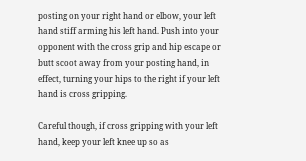posting on your right hand or elbow, your left hand stiff arming his left hand. Push into your opponent with the cross grip and hip escape or butt scoot away from your posting hand, in effect, turning your hips to the right if your left hand is cross gripping.

Careful though, if cross gripping with your left hand, keep your left knee up so as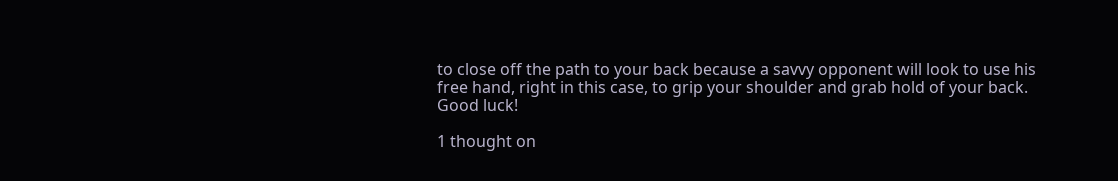to close off the path to your back because a savvy opponent will look to use his free hand, right in this case, to grip your shoulder and grab hold of your back. Good luck!

1 thought on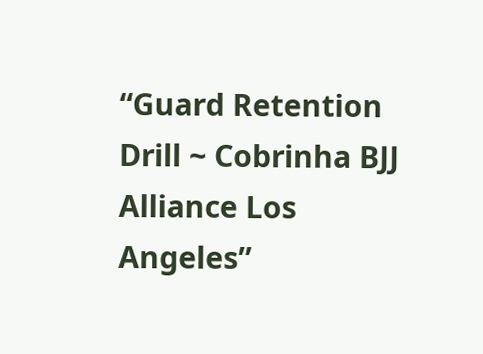“Guard Retention Drill ~ Cobrinha BJJ Alliance Los Angeles”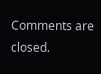Comments are closed.